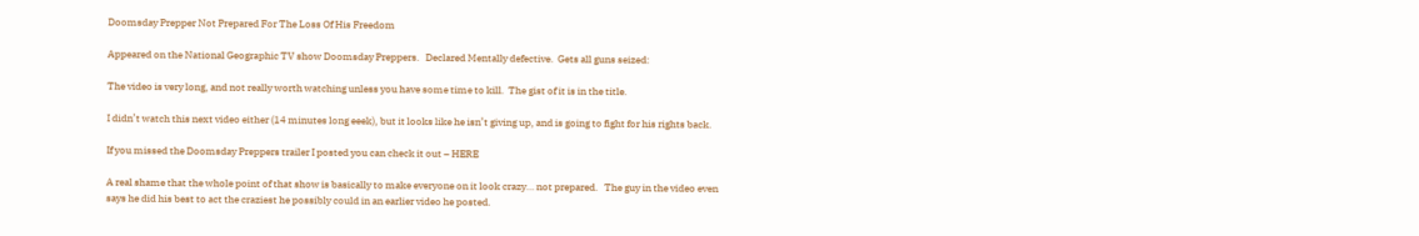Doomsday Prepper Not Prepared For The Loss Of His Freedom

Appeared on the National Geographic TV show Doomsday Preppers.   Declared Mentally defective.  Gets all guns seized:

The video is very long, and not really worth watching unless you have some time to kill.  The gist of it is in the title.

I didn’t watch this next video either (14 minutes long eeek), but it looks like he isn’t giving up, and is going to fight for his rights back.

If you missed the Doomsday Preppers trailer I posted you can check it out – HERE

A real shame that the whole point of that show is basically to make everyone on it look crazy… not prepared.   The guy in the video even says he did his best to act the craziest he possibly could in an earlier video he posted.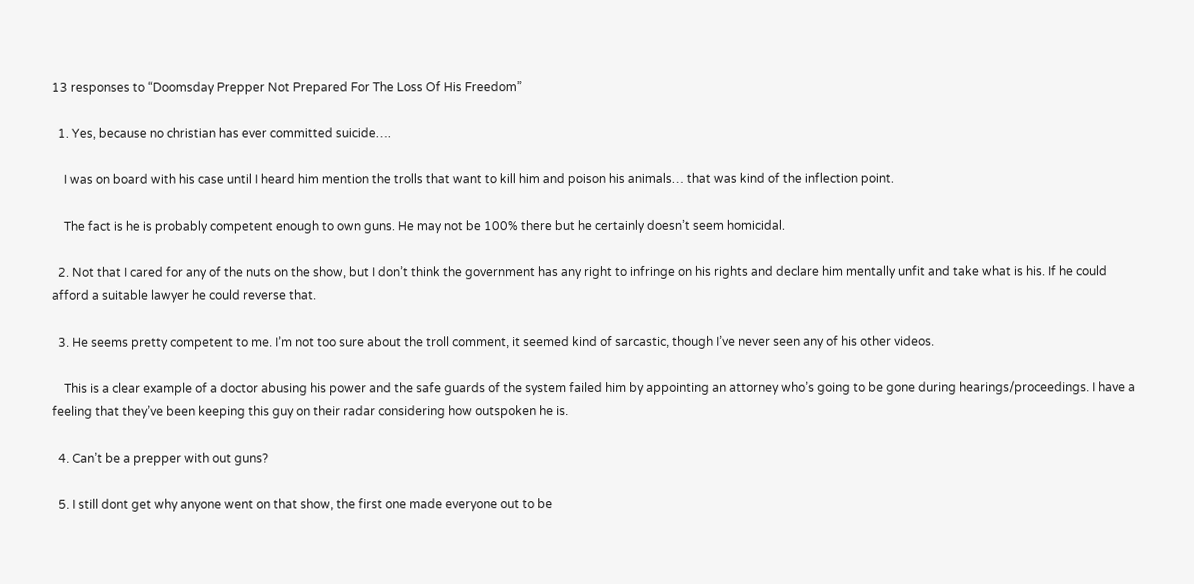13 responses to “Doomsday Prepper Not Prepared For The Loss Of His Freedom”

  1. Yes, because no christian has ever committed suicide….

    I was on board with his case until I heard him mention the trolls that want to kill him and poison his animals… that was kind of the inflection point.

    The fact is he is probably competent enough to own guns. He may not be 100% there but he certainly doesn’t seem homicidal.

  2. Not that I cared for any of the nuts on the show, but I don’t think the government has any right to infringe on his rights and declare him mentally unfit and take what is his. If he could afford a suitable lawyer he could reverse that.

  3. He seems pretty competent to me. I’m not too sure about the troll comment, it seemed kind of sarcastic, though I’ve never seen any of his other videos.

    This is a clear example of a doctor abusing his power and the safe guards of the system failed him by appointing an attorney who’s going to be gone during hearings/proceedings. I have a feeling that they’ve been keeping this guy on their radar considering how outspoken he is.

  4. Can’t be a prepper with out guns?

  5. I still dont get why anyone went on that show, the first one made everyone out to be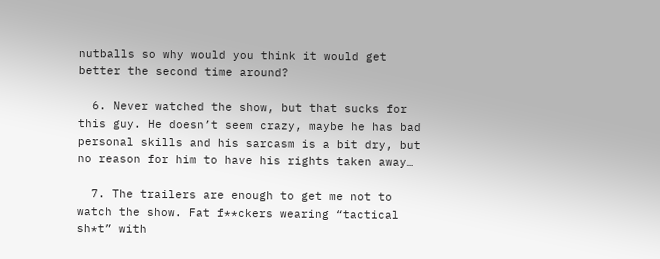nutballs so why would you think it would get better the second time around?

  6. Never watched the show, but that sucks for this guy. He doesn’t seem crazy, maybe he has bad personal skills and his sarcasm is a bit dry, but no reason for him to have his rights taken away…

  7. The trailers are enough to get me not to watch the show. Fat f**ckers wearing “tactical sh*t” with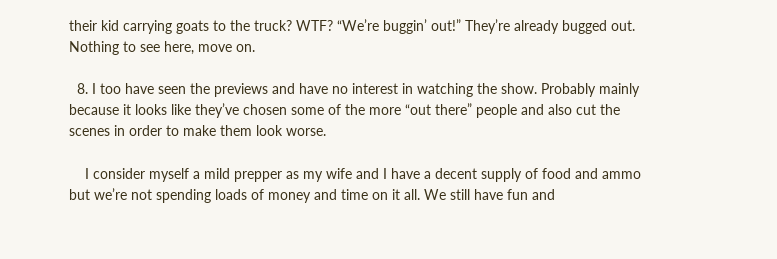their kid carrying goats to the truck? WTF? “We’re buggin’ out!” They’re already bugged out. Nothing to see here, move on.

  8. I too have seen the previews and have no interest in watching the show. Probably mainly because it looks like they’ve chosen some of the more “out there” people and also cut the scenes in order to make them look worse.

    I consider myself a mild prepper as my wife and I have a decent supply of food and ammo but we’re not spending loads of money and time on it all. We still have fun and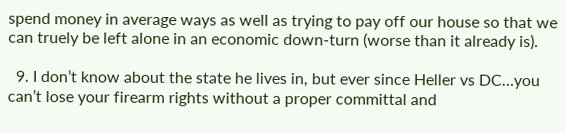spend money in average ways as well as trying to pay off our house so that we can truely be left alone in an economic down-turn (worse than it already is).

  9. I don’t know about the state he lives in, but ever since Heller vs DC…you can’t lose your firearm rights without a proper committal and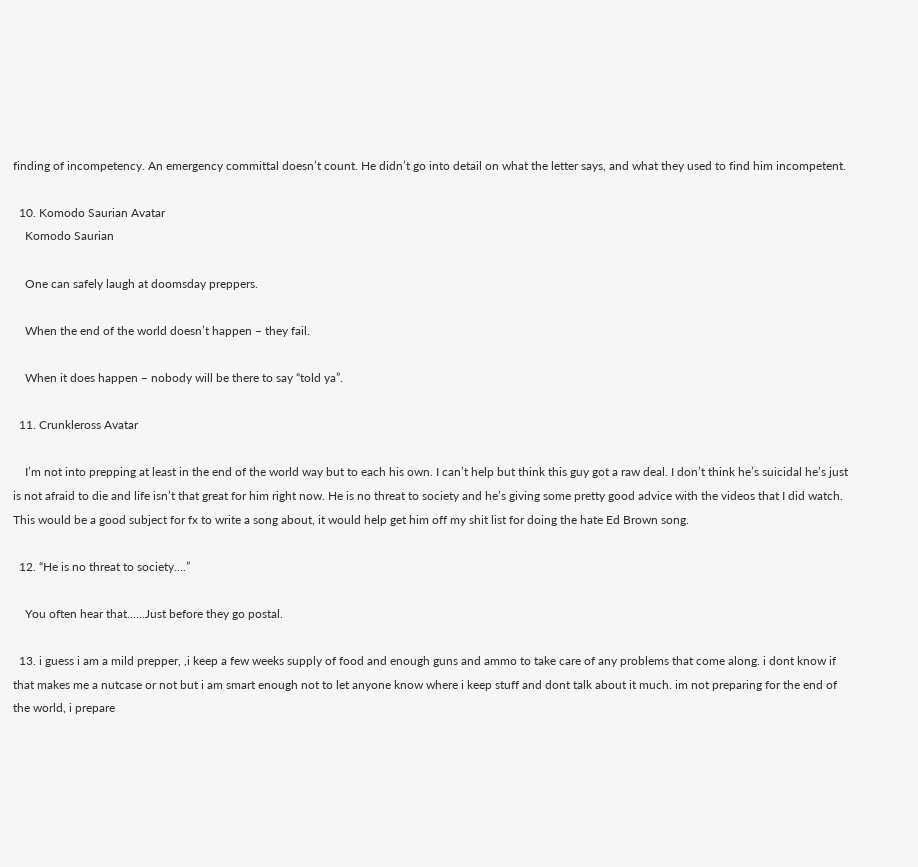finding of incompetency. An emergency committal doesn’t count. He didn’t go into detail on what the letter says, and what they used to find him incompetent.

  10. Komodo Saurian Avatar
    Komodo Saurian

    One can safely laugh at doomsday preppers.

    When the end of the world doesn’t happen – they fail.

    When it does happen – nobody will be there to say “told ya”.

  11. Crunkleross Avatar

    I’m not into prepping at least in the end of the world way but to each his own. I can’t help but think this guy got a raw deal. I don’t think he’s suicidal he’s just is not afraid to die and life isn’t that great for him right now. He is no threat to society and he’s giving some pretty good advice with the videos that I did watch. This would be a good subject for fx to write a song about, it would help get him off my shit list for doing the hate Ed Brown song.

  12. “He is no threat to society….”

    You often hear that……Just before they go postal.

  13. i guess i am a mild prepper, ,i keep a few weeks supply of food and enough guns and ammo to take care of any problems that come along. i dont know if that makes me a nutcase or not but i am smart enough not to let anyone know where i keep stuff and dont talk about it much. im not preparing for the end of the world, i prepare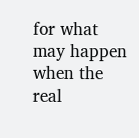for what may happen when the real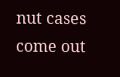nut cases come out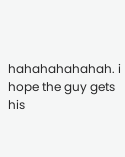hahahahahahah. i hope the guy gets his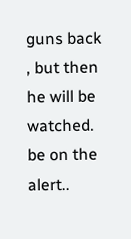guns back , but then he will be watched. be on the alert..